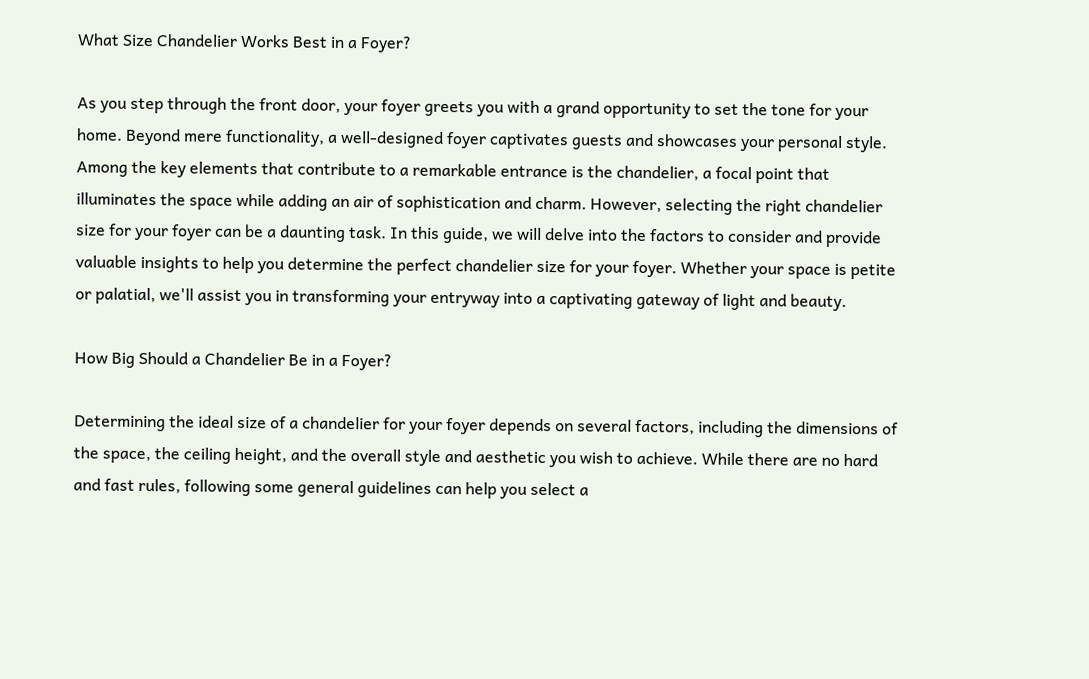What Size Chandelier Works Best in a Foyer?

As you step through the front door, your foyer greets you with a grand opportunity to set the tone for your home. Beyond mere functionality, a well-designed foyer captivates guests and showcases your personal style. Among the key elements that contribute to a remarkable entrance is the chandelier, a focal point that illuminates the space while adding an air of sophistication and charm. However, selecting the right chandelier size for your foyer can be a daunting task. In this guide, we will delve into the factors to consider and provide valuable insights to help you determine the perfect chandelier size for your foyer. Whether your space is petite or palatial, we'll assist you in transforming your entryway into a captivating gateway of light and beauty.

How Big Should a Chandelier Be in a Foyer?

Determining the ideal size of a chandelier for your foyer depends on several factors, including the dimensions of the space, the ceiling height, and the overall style and aesthetic you wish to achieve. While there are no hard and fast rules, following some general guidelines can help you select a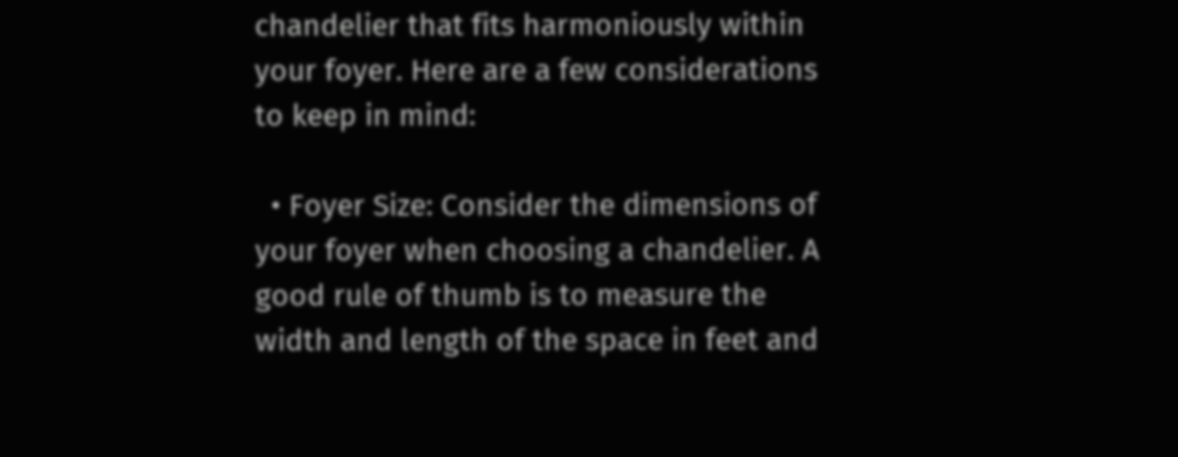chandelier that fits harmoniously within your foyer. Here are a few considerations to keep in mind:

  • Foyer Size: Consider the dimensions of your foyer when choosing a chandelier. A good rule of thumb is to measure the width and length of the space in feet and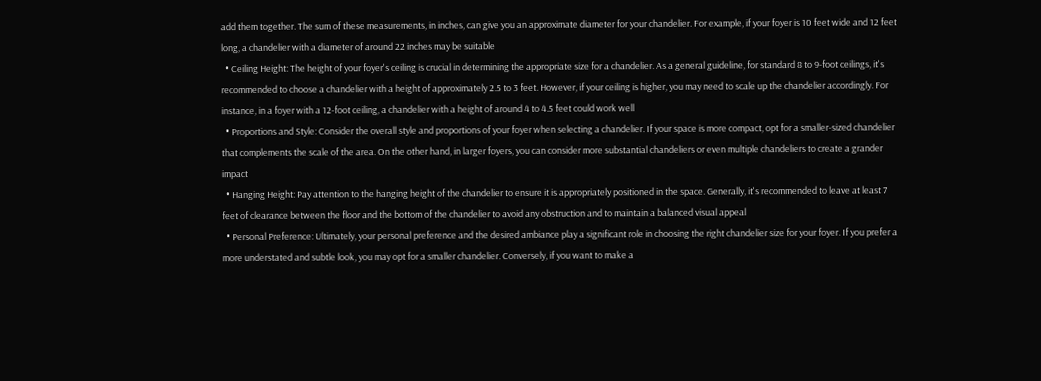add them together. The sum of these measurements, in inches, can give you an approximate diameter for your chandelier. For example, if your foyer is 10 feet wide and 12 feet long, a chandelier with a diameter of around 22 inches may be suitable
  • Ceiling Height: The height of your foyer's ceiling is crucial in determining the appropriate size for a chandelier. As a general guideline, for standard 8 to 9-foot ceilings, it's recommended to choose a chandelier with a height of approximately 2.5 to 3 feet. However, if your ceiling is higher, you may need to scale up the chandelier accordingly. For instance, in a foyer with a 12-foot ceiling, a chandelier with a height of around 4 to 4.5 feet could work well
  • Proportions and Style: Consider the overall style and proportions of your foyer when selecting a chandelier. If your space is more compact, opt for a smaller-sized chandelier that complements the scale of the area. On the other hand, in larger foyers, you can consider more substantial chandeliers or even multiple chandeliers to create a grander impact
  • Hanging Height: Pay attention to the hanging height of the chandelier to ensure it is appropriately positioned in the space. Generally, it's recommended to leave at least 7 feet of clearance between the floor and the bottom of the chandelier to avoid any obstruction and to maintain a balanced visual appeal
  • Personal Preference: Ultimately, your personal preference and the desired ambiance play a significant role in choosing the right chandelier size for your foyer. If you prefer a more understated and subtle look, you may opt for a smaller chandelier. Conversely, if you want to make a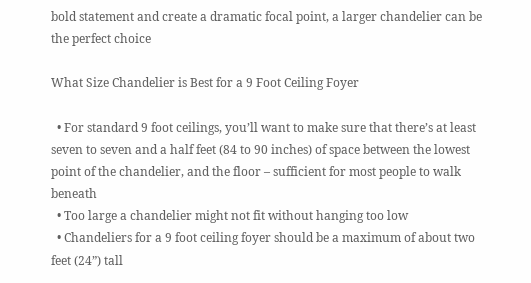bold statement and create a dramatic focal point, a larger chandelier can be the perfect choice

What Size Chandelier is Best for a 9 Foot Ceiling Foyer

  • For standard 9 foot ceilings, you’ll want to make sure that there’s at least seven to seven and a half feet (84 to 90 inches) of space between the lowest point of the chandelier, and the floor – sufficient for most people to walk beneath
  • Too large a chandelier might not fit without hanging too low
  • Chandeliers for a 9 foot ceiling foyer should be a maximum of about two feet (24”) tall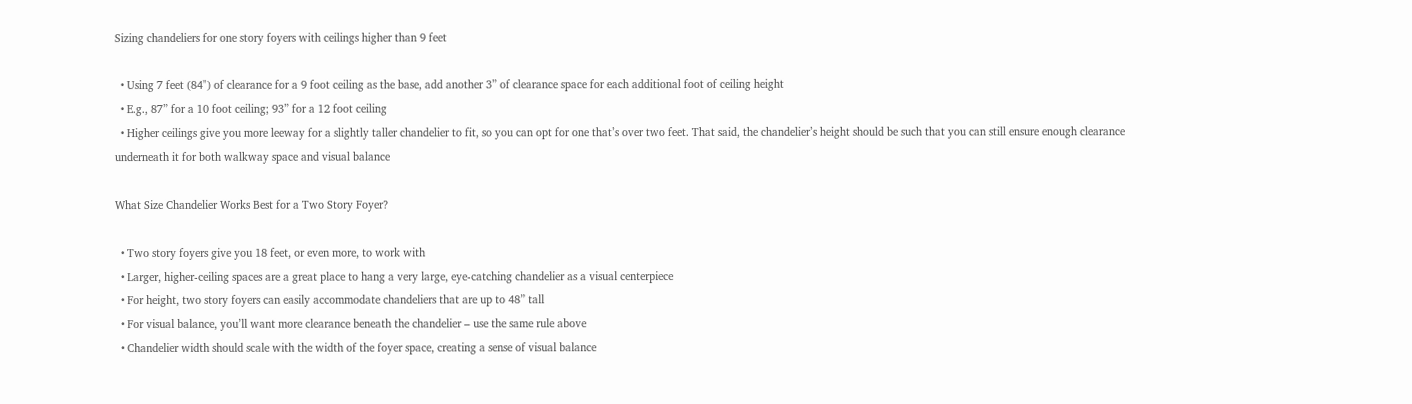Sizing chandeliers for one story foyers with ceilings higher than 9 feet

  • Using 7 feet (84") of clearance for a 9 foot ceiling as the base, add another 3” of clearance space for each additional foot of ceiling height
  • E.g., 87” for a 10 foot ceiling; 93” for a 12 foot ceiling
  • Higher ceilings give you more leeway for a slightly taller chandelier to fit, so you can opt for one that’s over two feet. That said, the chandelier’s height should be such that you can still ensure enough clearance underneath it for both walkway space and visual balance

What Size Chandelier Works Best for a Two Story Foyer?

  • Two story foyers give you 18 feet, or even more, to work with
  • Larger, higher-ceiling spaces are a great place to hang a very large, eye-catching chandelier as a visual centerpiece
  • For height, two story foyers can easily accommodate chandeliers that are up to 48” tall
  • For visual balance, you’ll want more clearance beneath the chandelier – use the same rule above
  • Chandelier width should scale with the width of the foyer space, creating a sense of visual balance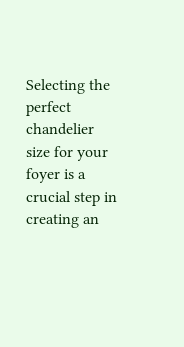Selecting the perfect chandelier size for your foyer is a crucial step in creating an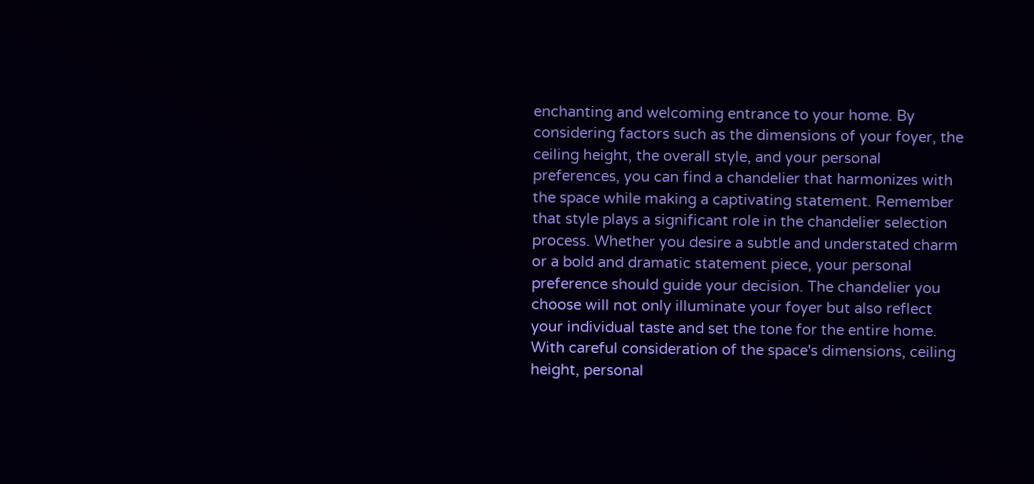enchanting and welcoming entrance to your home. By considering factors such as the dimensions of your foyer, the ceiling height, the overall style, and your personal preferences, you can find a chandelier that harmonizes with the space while making a captivating statement. Remember that style plays a significant role in the chandelier selection process. Whether you desire a subtle and understated charm or a bold and dramatic statement piece, your personal preference should guide your decision. The chandelier you choose will not only illuminate your foyer but also reflect your individual taste and set the tone for the entire home. With careful consideration of the space's dimensions, ceiling height, personal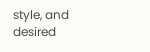style, and desired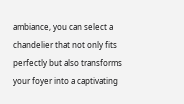ambiance, you can select a chandelier that not only fits perfectly but also transforms your foyer into a captivating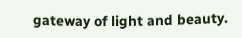gateway of light and beauty.